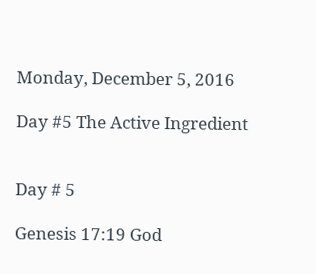Monday, December 5, 2016

Day #5 The Active Ingredient


Day # 5

Genesis 17:19 God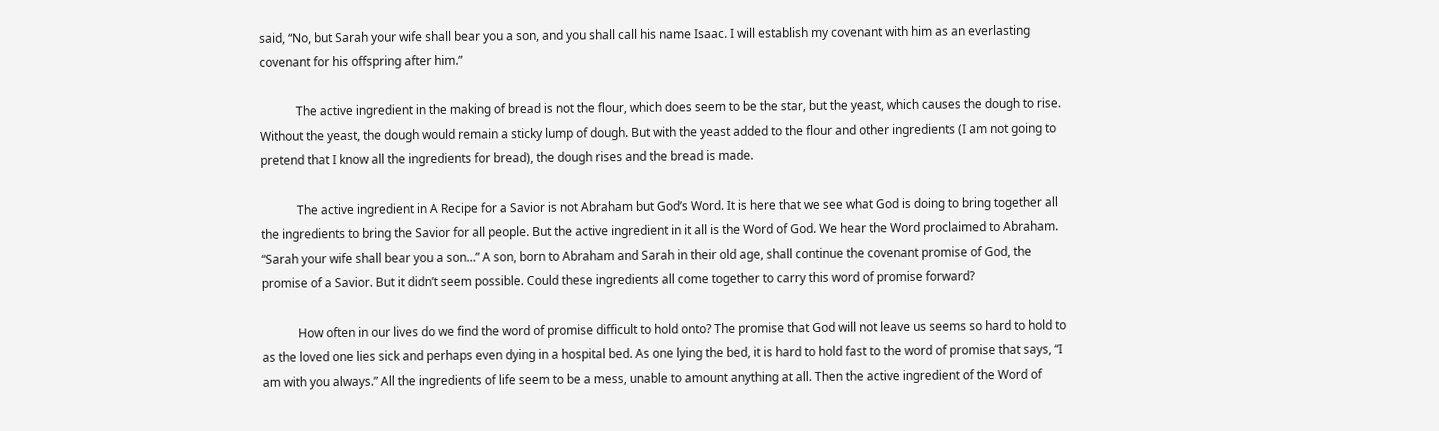said, “No, but Sarah your wife shall bear you a son, and you shall call his name Isaac. I will establish my covenant with him as an everlasting covenant for his offspring after him.”

            The active ingredient in the making of bread is not the flour, which does seem to be the star, but the yeast, which causes the dough to rise. Without the yeast, the dough would remain a sticky lump of dough. But with the yeast added to the flour and other ingredients (I am not going to pretend that I know all the ingredients for bread), the dough rises and the bread is made.

            The active ingredient in A Recipe for a Savior is not Abraham but God’s Word. It is here that we see what God is doing to bring together all the ingredients to bring the Savior for all people. But the active ingredient in it all is the Word of God. We hear the Word proclaimed to Abraham. “Sarah your wife shall bear you a son…” A son, born to Abraham and Sarah in their old age, shall continue the covenant promise of God, the promise of a Savior. But it didn’t seem possible. Could these ingredients all come together to carry this word of promise forward?

            How often in our lives do we find the word of promise difficult to hold onto? The promise that God will not leave us seems so hard to hold to as the loved one lies sick and perhaps even dying in a hospital bed. As one lying the bed, it is hard to hold fast to the word of promise that says, “I am with you always.” All the ingredients of life seem to be a mess, unable to amount anything at all. Then the active ingredient of the Word of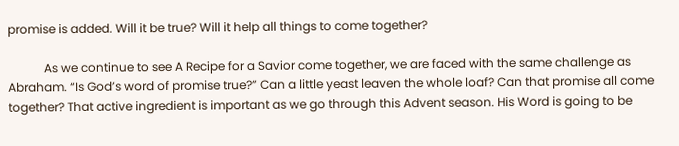promise is added. Will it be true? Will it help all things to come together?

            As we continue to see A Recipe for a Savior come together, we are faced with the same challenge as Abraham. “Is God’s word of promise true?” Can a little yeast leaven the whole loaf? Can that promise all come together? That active ingredient is important as we go through this Advent season. His Word is going to be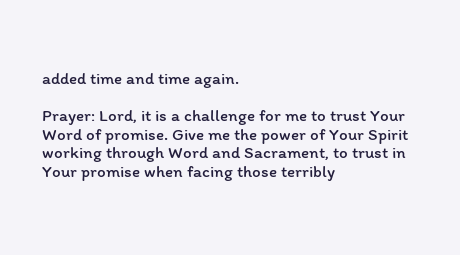added time and time again.

Prayer: Lord, it is a challenge for me to trust Your Word of promise. Give me the power of Your Spirit working through Word and Sacrament, to trust in Your promise when facing those terribly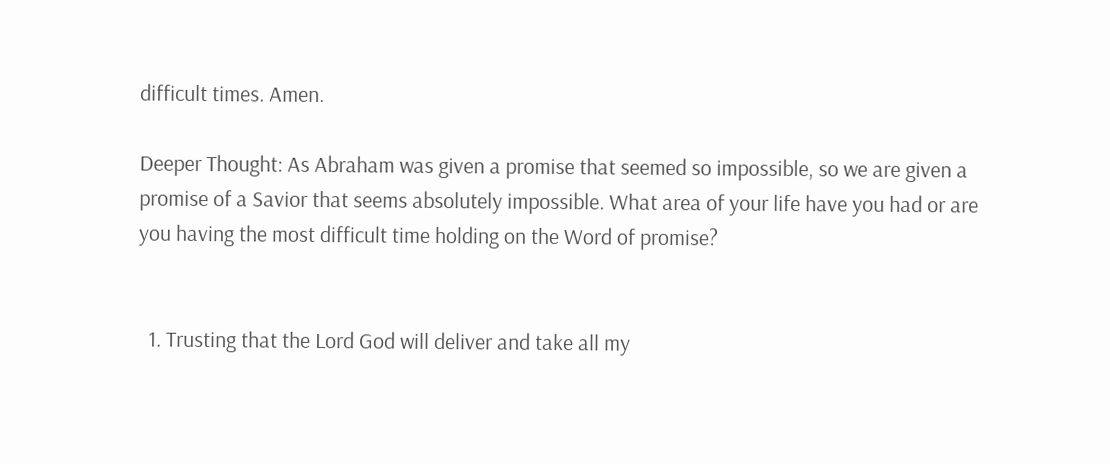difficult times. Amen.

Deeper Thought: As Abraham was given a promise that seemed so impossible, so we are given a promise of a Savior that seems absolutely impossible. What area of your life have you had or are you having the most difficult time holding on the Word of promise?


  1. Trusting that the Lord God will deliver and take all my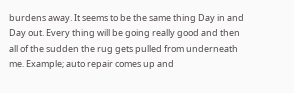burdens away. It seems to be the same thing Day in and Day out. Every thing will be going really good and then all of the sudden the rug gets pulled from underneath me. Example; auto repair comes up and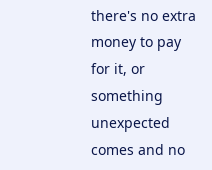there's no extra money to pay for it, or something unexpected comes and no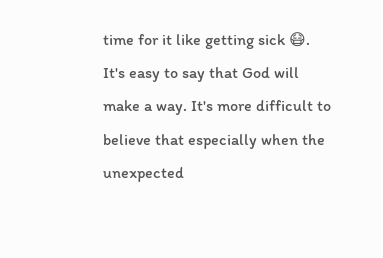time for it like getting sick 😷. It's easy to say that God will make a way. It's more difficult to believe that especially when the unexpected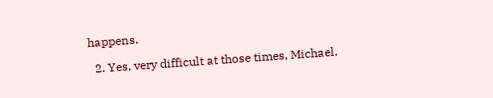happens.

  2. Yes, very difficult at those times, Michael.